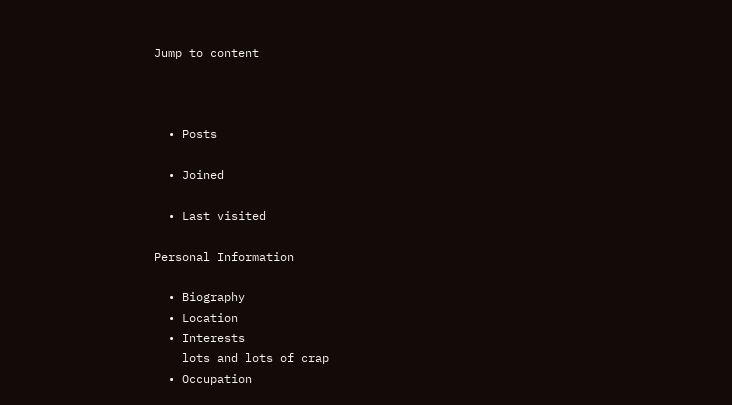Jump to content



  • Posts

  • Joined

  • Last visited

Personal Information

  • Biography
  • Location
  • Interests
    lots and lots of crap
  • Occupation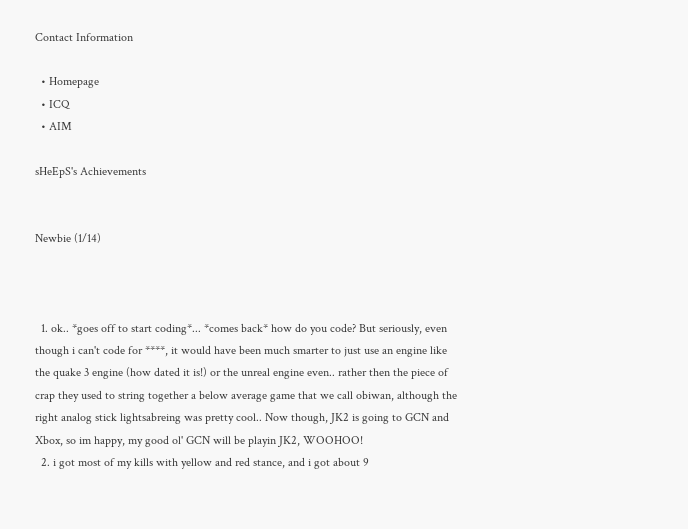Contact Information

  • Homepage
  • ICQ
  • AIM

sHeEpS's Achievements


Newbie (1/14)



  1. ok.. *goes off to start coding*... *comes back* how do you code? But seriously, even though i can't code for ****, it would have been much smarter to just use an engine like the quake 3 engine (how dated it is!) or the unreal engine even.. rather then the piece of crap they used to string together a below average game that we call obiwan, although the right analog stick lightsabreing was pretty cool.. Now though, JK2 is going to GCN and Xbox, so im happy, my good ol' GCN will be playin JK2, WOOHOO!
  2. i got most of my kills with yellow and red stance, and i got about 9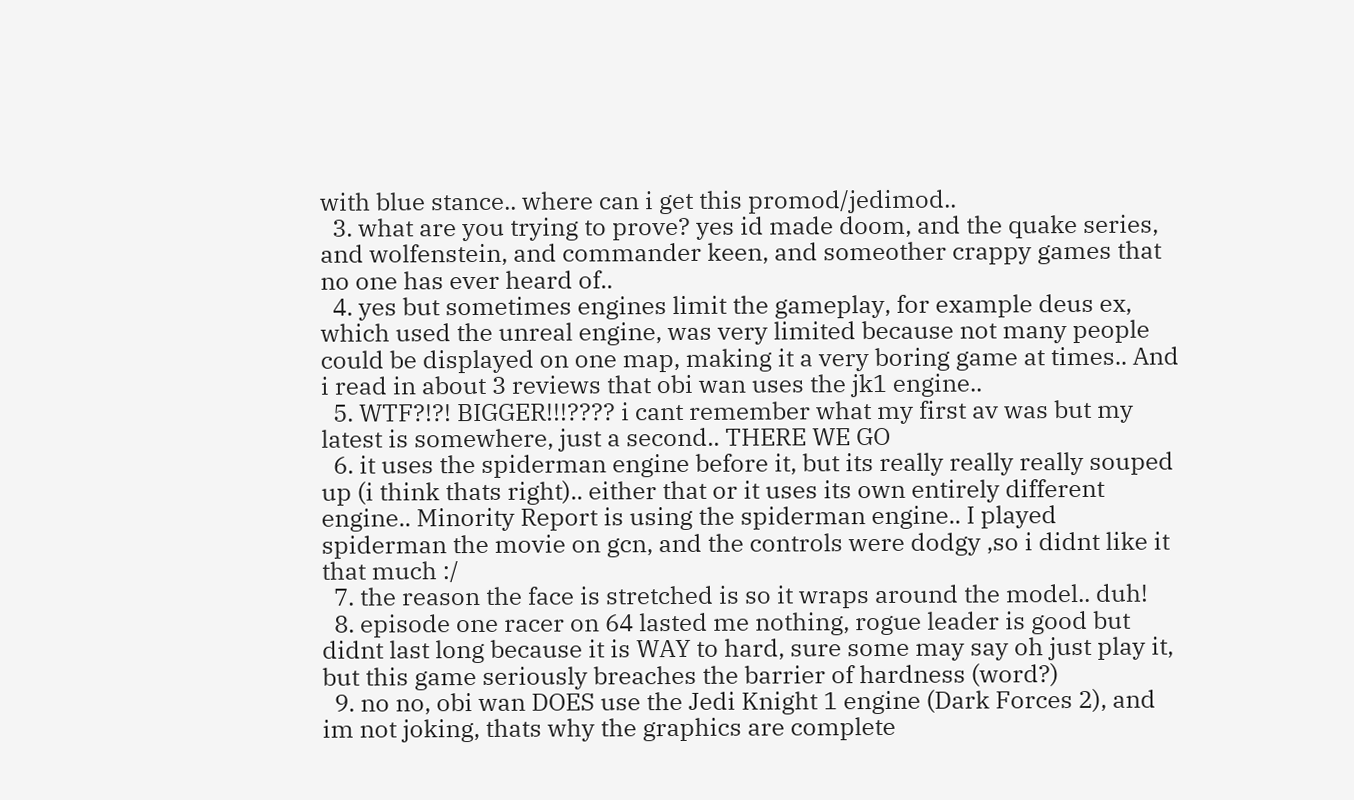with blue stance.. where can i get this promod/jedimod..
  3. what are you trying to prove? yes id made doom, and the quake series, and wolfenstein, and commander keen, and someother crappy games that no one has ever heard of..
  4. yes but sometimes engines limit the gameplay, for example deus ex, which used the unreal engine, was very limited because not many people could be displayed on one map, making it a very boring game at times.. And i read in about 3 reviews that obi wan uses the jk1 engine..
  5. WTF?!?! BIGGER!!!???? i cant remember what my first av was but my latest is somewhere, just a second.. THERE WE GO
  6. it uses the spiderman engine before it, but its really really really souped up (i think thats right).. either that or it uses its own entirely different engine.. Minority Report is using the spiderman engine.. I played spiderman the movie on gcn, and the controls were dodgy ,so i didnt like it that much :/
  7. the reason the face is stretched is so it wraps around the model.. duh!
  8. episode one racer on 64 lasted me nothing, rogue leader is good but didnt last long because it is WAY to hard, sure some may say oh just play it, but this game seriously breaches the barrier of hardness (word?)
  9. no no, obi wan DOES use the Jedi Knight 1 engine (Dark Forces 2), and im not joking, thats why the graphics are complete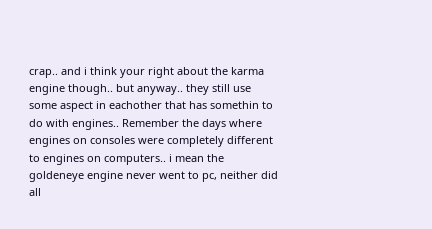crap.. and i think your right about the karma engine though.. but anyway.. they still use some aspect in eachother that has somethin to do with engines.. Remember the days where engines on consoles were completely different to engines on computers.. i mean the goldeneye engine never went to pc, neither did all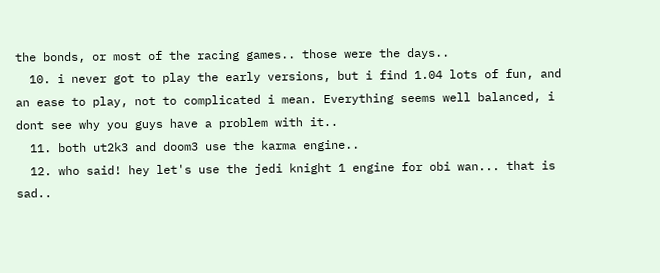the bonds, or most of the racing games.. those were the days..
  10. i never got to play the early versions, but i find 1.04 lots of fun, and an ease to play, not to complicated i mean. Everything seems well balanced, i dont see why you guys have a problem with it..
  11. both ut2k3 and doom3 use the karma engine..
  12. who said! hey let's use the jedi knight 1 engine for obi wan... that is sad..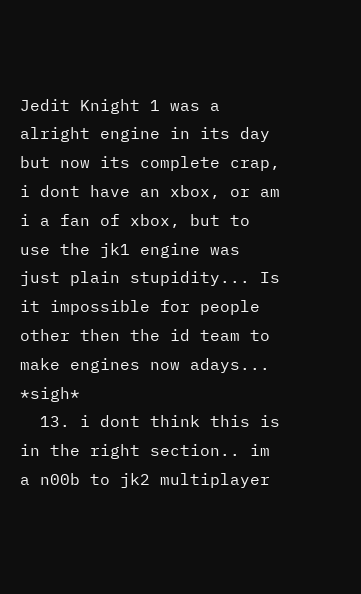Jedit Knight 1 was a alright engine in its day but now its complete crap, i dont have an xbox, or am i a fan of xbox, but to use the jk1 engine was just plain stupidity... Is it impossible for people other then the id team to make engines now adays... *sigh*
  13. i dont think this is in the right section.. im a n00b to jk2 multiplayer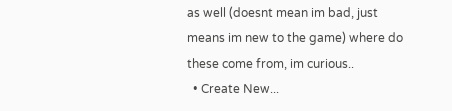as well (doesnt mean im bad, just means im new to the game) where do these come from, im curious..
  • Create New...